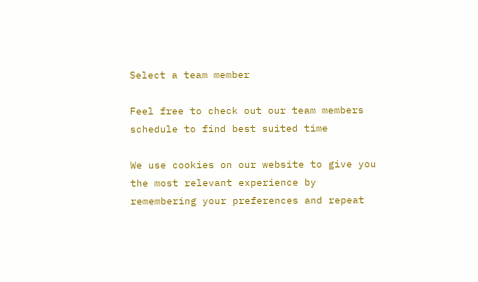Select a team member

Feel free to check out our team members schedule to find best suited time

We use cookies on our website to give you the most relevant experience by remembering your preferences and repeat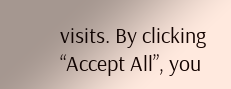visits. By clicking “Accept All”, you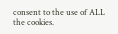consent to the use of ALL the cookies.